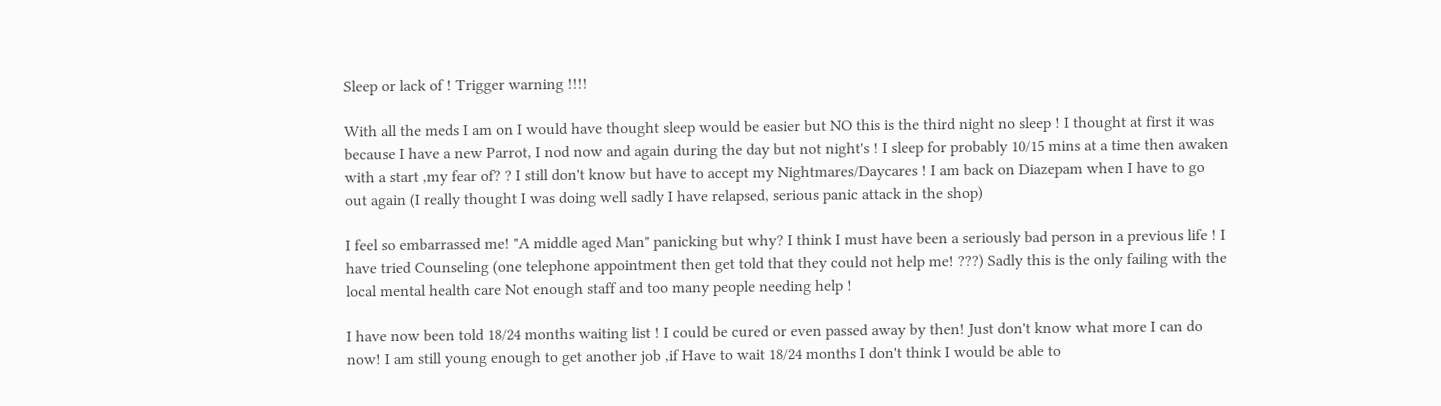Sleep or lack of ! Trigger warning !!!!

With all the meds I am on I would have thought sleep would be easier but NO this is the third night no sleep ! I thought at first it was because I have a new Parrot, I nod now and again during the day but not night's ! I sleep for probably 10/15 mins at a time then awaken with a start ,my fear of? ? I still don't know but have to accept my Nightmares/Daycares ! I am back on Diazepam when I have to go out again (I really thought I was doing well sadly I have relapsed, serious panic attack in the shop)

I feel so embarrassed me! "A middle aged Man" panicking but why? I think I must have been a seriously bad person in a previous life ! I have tried Counseling (one telephone appointment then get told that they could not help me! ???) Sadly this is the only failing with the local mental health care Not enough staff and too many people needing help !

I have now been told 18/24 months waiting list ! I could be cured or even passed away by then! Just don't know what more I can do now! I am still young enough to get another job ,if Have to wait 18/24 months I don't think I would be able to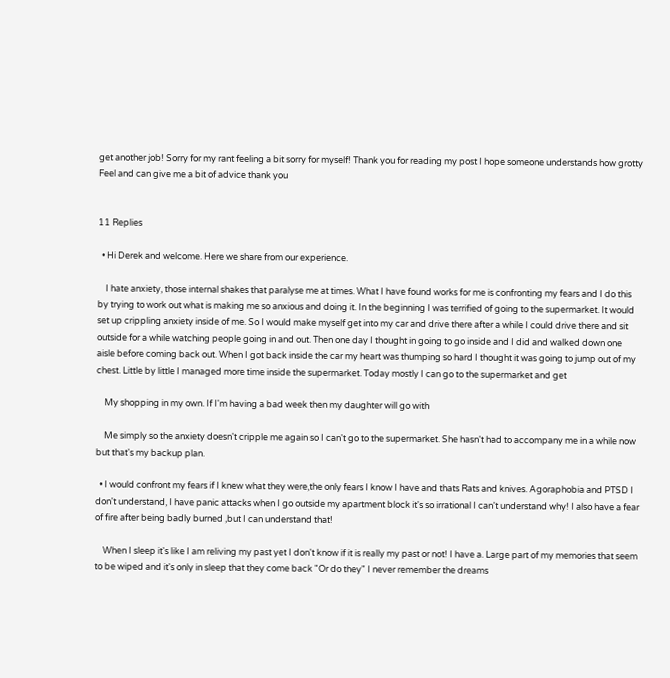get another job! Sorry for my rant feeling a bit sorry for myself! Thank you for reading my post I hope someone understands how grotty Feel and can give me a bit of advice thank you


11 Replies

  • Hi Derek and welcome. Here we share from our experience.

    I hate anxiety, those internal shakes that paralyse me at times. What I have found works for me is confronting my fears and I do this by trying to work out what is making me so anxious and doing it. In the beginning I was terrified of going to the supermarket. It would set up crippling anxiety inside of me. So I would make myself get into my car and drive there after a while I could drive there and sit outside for a while watching people going in and out. Then one day I thought in going to go inside and I did and walked down one aisle before coming back out. When I got back inside the car my heart was thumping so hard I thought it was going to jump out of my chest. Little by little I managed more time inside the supermarket. Today mostly I can go to the supermarket and get

    My shopping in my own. If I'm having a bad week then my daughter will go with

    Me simply so the anxiety doesn't cripple me again so I can't go to the supermarket. She hasn't had to accompany me in a while now but that's my backup plan.

  • I would confront my fears if I knew what they were,the only fears I know I have and thats Rats and knives. Agoraphobia and PTSD I don't understand, I have panic attacks when I go outside my apartment block it's so irrational I can't understand why! I also have a fear of fire after being badly burned ,but I can understand that!

    When I sleep it's like I am reliving my past yet I don't know if it is really my past or not! I have a. Large part of my memories that seem to be wiped and it's only in sleep that they come back "Or do they" I never remember the dreams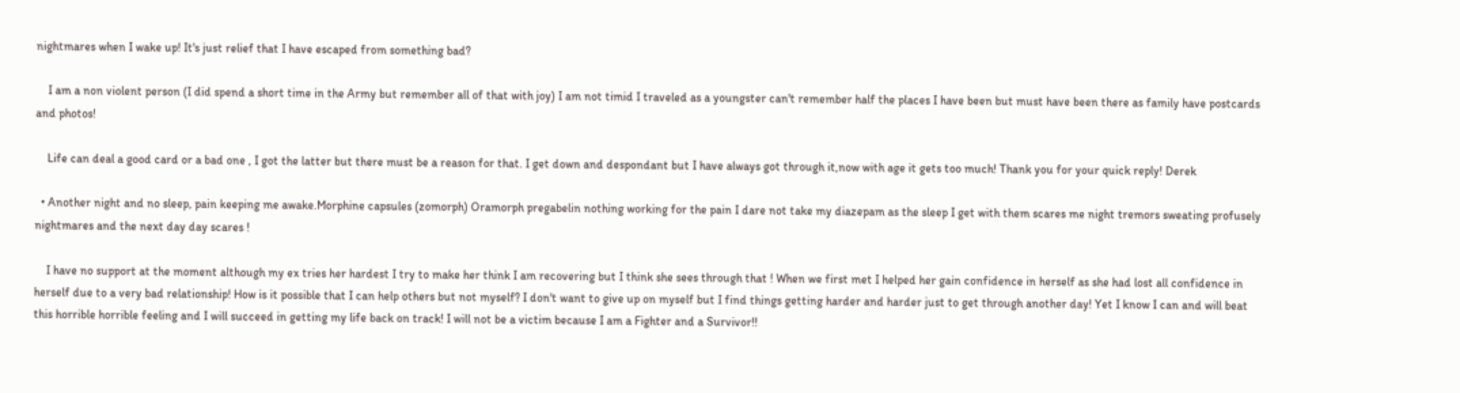nightmares when I wake up! It's just relief that I have escaped from something bad?

    I am a non violent person (I did spend a short time in the Army but remember all of that with joy) I am not timid I traveled as a youngster can't remember half the places I have been but must have been there as family have postcards and photos!

    Life can deal a good card or a bad one , I got the latter but there must be a reason for that. I get down and despondant but I have always got through it,now with age it gets too much! Thank you for your quick reply! Derek

  • Another night and no sleep, pain keeping me awake.Morphine capsules (zomorph) Oramorph pregabelin nothing working for the pain I dare not take my diazepam as the sleep I get with them scares me night tremors sweating profusely nightmares and the next day day scares !

    I have no support at the moment although my ex tries her hardest I try to make her think I am recovering but I think she sees through that ! When we first met I helped her gain confidence in herself as she had lost all confidence in herself due to a very bad relationship! How is it possible that I can help others but not myself? I don't want to give up on myself but I find things getting harder and harder just to get through another day! Yet I know I can and will beat this horrible horrible feeling and I will succeed in getting my life back on track! I will not be a victim because I am a Fighter and a Survivor!!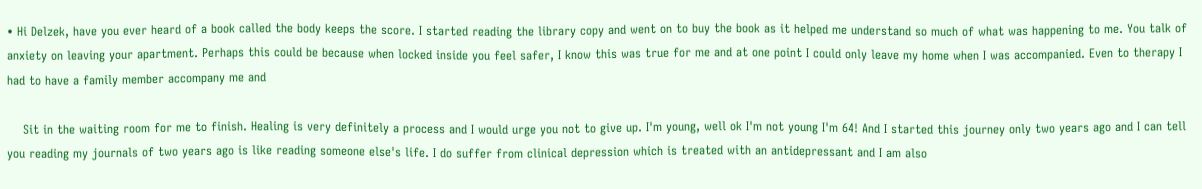• Hi Delzek, have you ever heard of a book called the body keeps the score. I started reading the library copy and went on to buy the book as it helped me understand so much of what was happening to me. You talk of anxiety on leaving your apartment. Perhaps this could be because when locked inside you feel safer, I know this was true for me and at one point I could only leave my home when I was accompanied. Even to therapy I had to have a family member accompany me and

    Sit in the waiting room for me to finish. Healing is very definitely a process and I would urge you not to give up. I'm young, well ok I'm not young I'm 64! And I started this journey only two years ago and I can tell you reading my journals of two years ago is like reading someone else's life. I do suffer from clinical depression which is treated with an antidepressant and I am also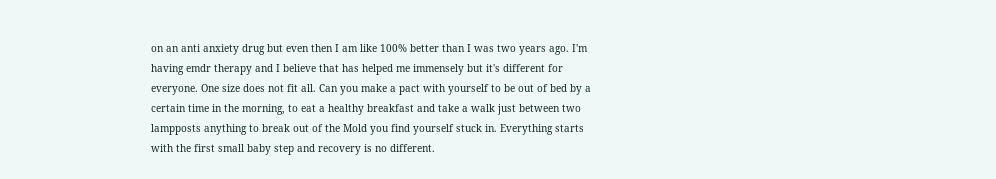on an anti anxiety drug but even then I am like 100% better than I was two years ago. I'm having emdr therapy and I believe that has helped me immensely but it's different for everyone. One size does not fit all. Can you make a pact with yourself to be out of bed by a certain time in the morning, to eat a healthy breakfast and take a walk just between two lampposts anything to break out of the Mold you find yourself stuck in. Everything starts with the first small baby step and recovery is no different.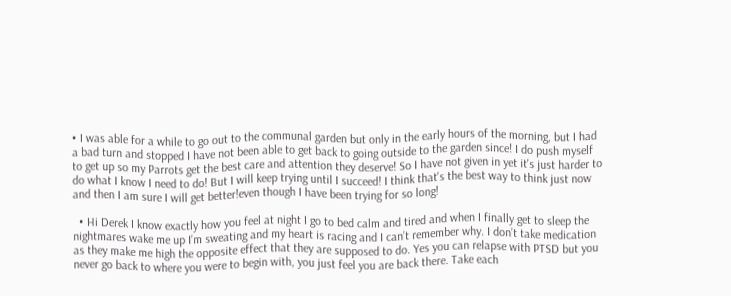• I was able for a while to go out to the communal garden but only in the early hours of the morning, but I had a bad turn and stopped I have not been able to get back to going outside to the garden since! I do push myself to get up so my Parrots get the best care and attention they deserve! So I have not given in yet it's just harder to do what I know I need to do! But I will keep trying until I succeed! I think that's the best way to think just now and then I am sure I will get better!even though I have been trying for so long!

  • Hi Derek I know exactly how you feel at night I go to bed calm and tired and when I finally get to sleep the nightmares wake me up I’m sweating and my heart is racing and I can’t remember why. I don’t take medication as they make me high the opposite effect that they are supposed to do. Yes you can relapse with PTSD but you never go back to where you were to begin with, you just feel you are back there. Take each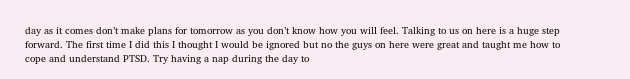day as it comes don’t make plans for tomorrow as you don’t know how you will feel. Talking to us on here is a huge step forward. The first time I did this I thought I would be ignored but no the guys on here were great and taught me how to cope and understand PTSD. Try having a nap during the day to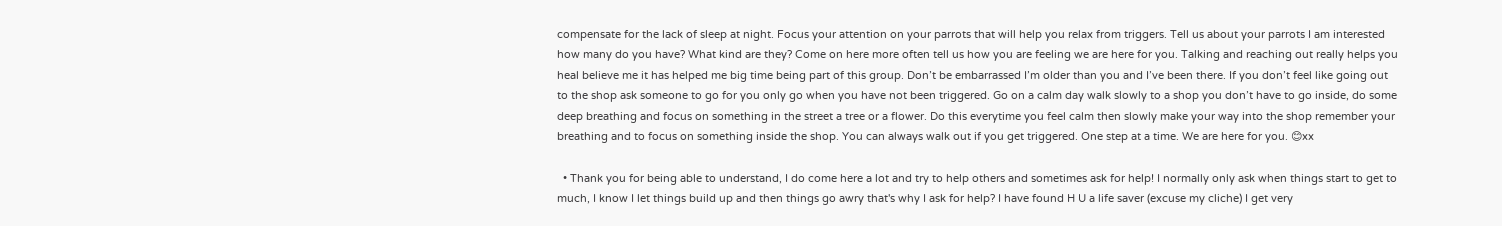compensate for the lack of sleep at night. Focus your attention on your parrots that will help you relax from triggers. Tell us about your parrots I am interested how many do you have? What kind are they? Come on here more often tell us how you are feeling we are here for you. Talking and reaching out really helps you heal believe me it has helped me big time being part of this group. Don’t be embarrassed I’m older than you and I’ve been there. If you don’t feel like going out to the shop ask someone to go for you only go when you have not been triggered. Go on a calm day walk slowly to a shop you don’t have to go inside, do some deep breathing and focus on something in the street a tree or a flower. Do this everytime you feel calm then slowly make your way into the shop remember your breathing and to focus on something inside the shop. You can always walk out if you get triggered. One step at a time. We are here for you. 😊xx

  • Thank you for being able to understand, I do come here a lot and try to help others and sometimes ask for help! I normally only ask when things start to get to much, I know I let things build up and then things go awry that's why I ask for help? I have found H U a life saver (excuse my cliche) I get very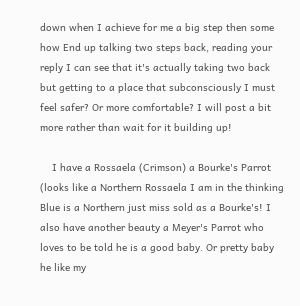down when I achieve for me a big step then some how End up talking two steps back, reading your reply I can see that it's actually taking two back but getting to a place that subconsciously I must feel safer? Or more comfortable? I will post a bit more rather than wait for it building up!

    I have a Rossaela (Crimson) a Bourke's Parrot (looks like a Northern Rossaela I am in the thinking Blue is a Northern just miss sold as a Bourke's! I also have another beauty a Meyer's Parrot who loves to be told he is a good baby. Or pretty baby he like my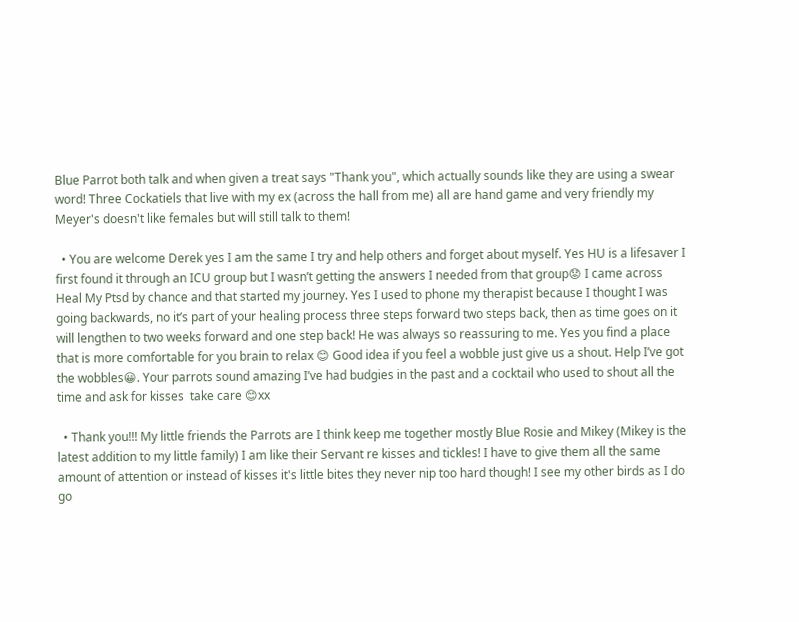Blue Parrot both talk and when given a treat says "Thank you", which actually sounds like they are using a swear word! Three Cockatiels that live with my ex (across the hall from me) all are hand game and very friendly my Meyer's doesn't like females but will still talk to them!

  • You are welcome Derek yes I am the same I try and help others and forget about myself. Yes HU is a lifesaver I first found it through an ICU group but I wasn’t getting the answers I needed from that group😟 I came across Heal My Ptsd by chance and that started my journey. Yes I used to phone my therapist because I thought I was going backwards, no it’s part of your healing process three steps forward two steps back, then as time goes on it will lengthen to two weeks forward and one step back! He was always so reassuring to me. Yes you find a place that is more comfortable for you brain to relax 😊 Good idea if you feel a wobble just give us a shout. Help I’ve got the wobbles😀. Your parrots sound amazing I’ve had budgies in the past and a cocktail who used to shout all the time and ask for kisses  take care 😊xx

  • Thank you!!! My little friends the Parrots are I think keep me together mostly Blue Rosie and Mikey (Mikey is the latest addition to my little family) I am like their Servant re kisses and tickles! I have to give them all the same amount of attention or instead of kisses it's little bites they never nip too hard though! I see my other birds as I do go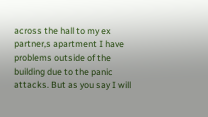across the hall to my ex partner,s apartment I have problems outside of the building due to the panic attacks. But as you say I will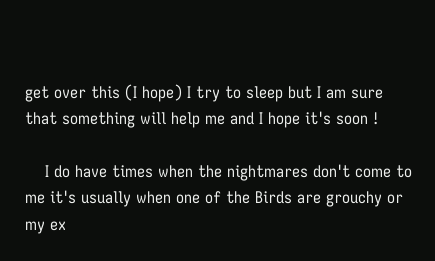get over this (I hope) I try to sleep but I am sure that something will help me and I hope it's soon !

    I do have times when the nightmares don't come to me it's usually when one of the Birds are grouchy or my ex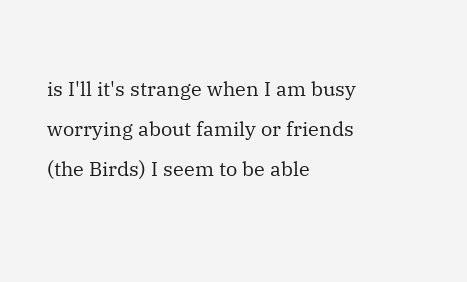is I'll it's strange when I am busy worrying about family or friends (the Birds) I seem to be able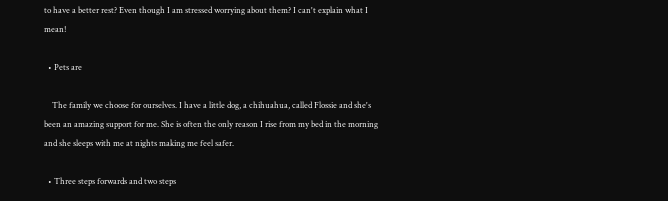to have a better rest? Even though I am stressed worrying about them? I can't explain what I mean!

  • Pets are

    The family we choose for ourselves. I have a little dog, a chihuahua, called Flossie and she's been an amazing support for me. She is often the only reason I rise from my bed in the morning and she sleeps with me at nights making me feel safer.

  • Three steps forwards and two steps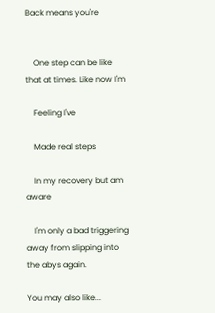Back means you're


    One step can be like that at times. Like now I'm

    Feeling I've

    Made real steps

    In my recovery but am aware

    I'm only a bad triggering away from slipping into the abys again.

You may also like...